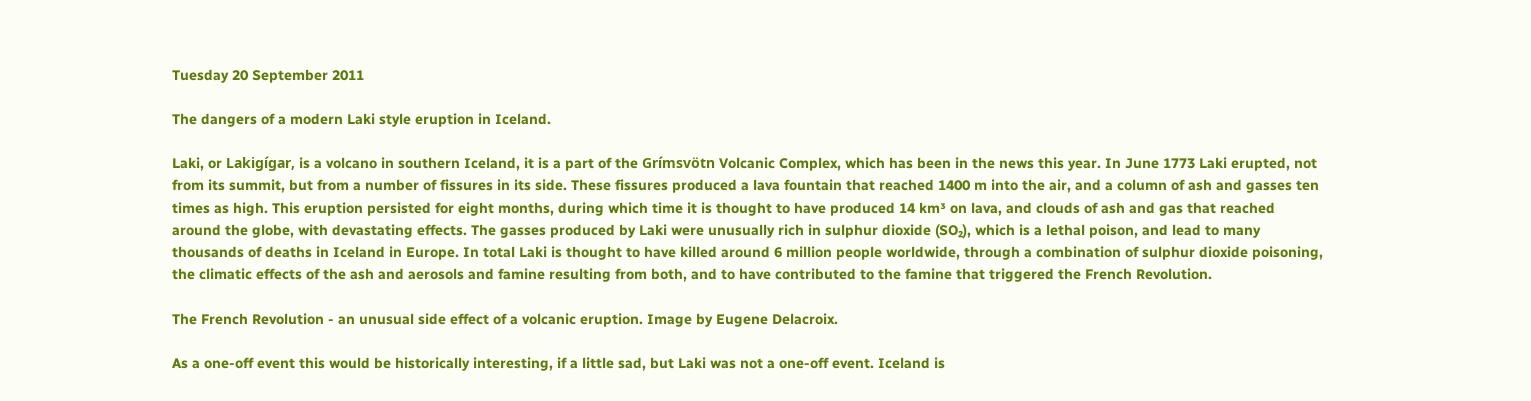Tuesday 20 September 2011

The dangers of a modern Laki style eruption in Iceland.

Laki, or Lakigígar, is a volcano in southern Iceland, it is a part of the Grímsvötn Volcanic Complex, which has been in the news this year. In June 1773 Laki erupted, not from its summit, but from a number of fissures in its side. These fissures produced a lava fountain that reached 1400 m into the air, and a column of ash and gasses ten times as high. This eruption persisted for eight months, during which time it is thought to have produced 14 km³ on lava, and clouds of ash and gas that reached around the globe, with devastating effects. The gasses produced by Laki were unusually rich in sulphur dioxide (SO₂), which is a lethal poison, and lead to many thousands of deaths in Iceland in Europe. In total Laki is thought to have killed around 6 million people worldwide, through a combination of sulphur dioxide poisoning, the climatic effects of the ash and aerosols and famine resulting from both, and to have contributed to the famine that triggered the French Revolution.

The French Revolution - an unusual side effect of a volcanic eruption. Image by Eugene Delacroix.

As a one-off event this would be historically interesting, if a little sad, but Laki was not a one-off event. Iceland is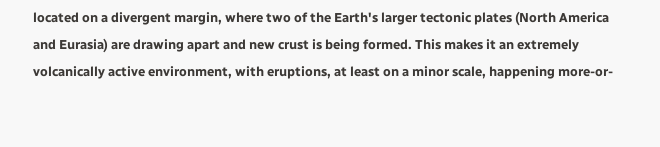located on a divergent margin, where two of the Earth's larger tectonic plates (North America and Eurasia) are drawing apart and new crust is being formed. This makes it an extremely volcanically active environment, with eruptions, at least on a minor scale, happening more-or-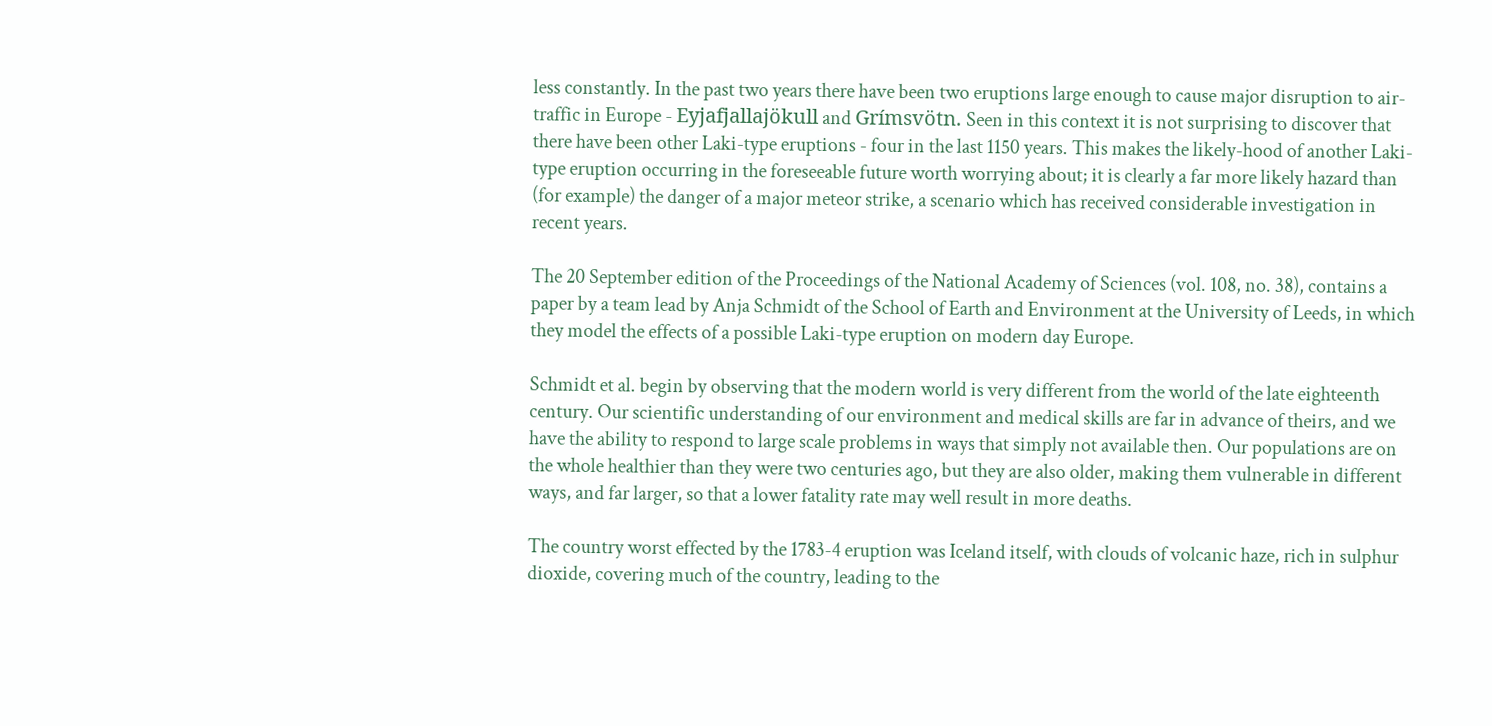less constantly. In the past two years there have been two eruptions large enough to cause major disruption to air-traffic in Europe - Eyjafjallajökull and Grímsvötn. Seen in this context it is not surprising to discover that there have been other Laki-type eruptions - four in the last 1150 years. This makes the likely-hood of another Laki-type eruption occurring in the foreseeable future worth worrying about; it is clearly a far more likely hazard than (for example) the danger of a major meteor strike, a scenario which has received considerable investigation in recent years.

The 20 September edition of the Proceedings of the National Academy of Sciences (vol. 108, no. 38), contains a paper by a team lead by Anja Schmidt of the School of Earth and Environment at the University of Leeds, in which they model the effects of a possible Laki-type eruption on modern day Europe.

Schmidt et al. begin by observing that the modern world is very different from the world of the late eighteenth century. Our scientific understanding of our environment and medical skills are far in advance of theirs, and we have the ability to respond to large scale problems in ways that simply not available then. Our populations are on the whole healthier than they were two centuries ago, but they are also older, making them vulnerable in different ways, and far larger, so that a lower fatality rate may well result in more deaths.

The country worst effected by the 1783-4 eruption was Iceland itself, with clouds of volcanic haze, rich in sulphur dioxide, covering much of the country, leading to the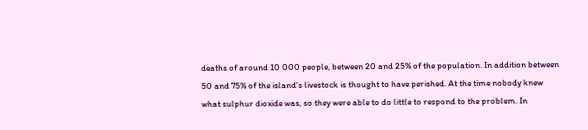deaths of around 10 000 people, between 20 and 25% of the population. In addition between 50 and 75% of the island's livestock is thought to have perished. At the time nobody knew what sulphur dioxide was, so they were able to do little to respond to the problem. In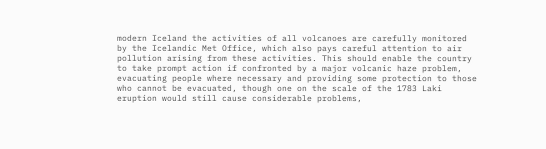modern Iceland the activities of all volcanoes are carefully monitored by the Icelandic Met Office, which also pays careful attention to air pollution arising from these activities. This should enable the country to take prompt action if confronted by a major volcanic haze problem, evacuating people where necessary and providing some protection to those who cannot be evacuated, though one on the scale of the 1783 Laki eruption would still cause considerable problems,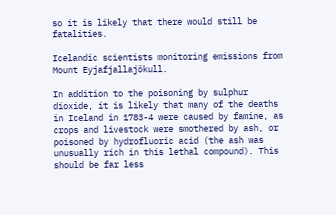so it is likely that there would still be fatalities.

Icelandic scientists monitoring emissions from Mount Eyjafjallajökull.

In addition to the poisoning by sulphur dioxide, it is likely that many of the deaths in Iceland in 1783-4 were caused by famine, as crops and livestock were smothered by ash, or poisoned by hydrofluoric acid (the ash was unusually rich in this lethal compound). This should be far less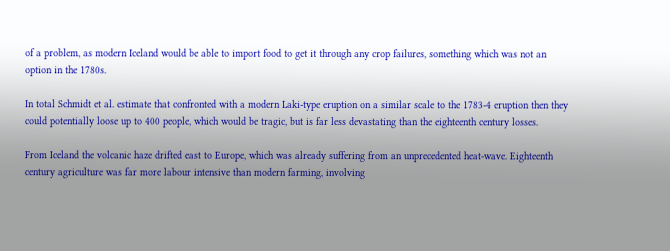of a problem, as modern Iceland would be able to import food to get it through any crop failures, something which was not an option in the 1780s.

In total Schmidt et al. estimate that confronted with a modern Laki-type eruption on a similar scale to the 1783-4 eruption then they could potentially loose up to 400 people, which would be tragic, but is far less devastating than the eighteenth century losses.

From Iceland the volcanic haze drifted east to Europe, which was already suffering from an unprecedented heat-wave. Eighteenth century agriculture was far more labour intensive than modern farming, involving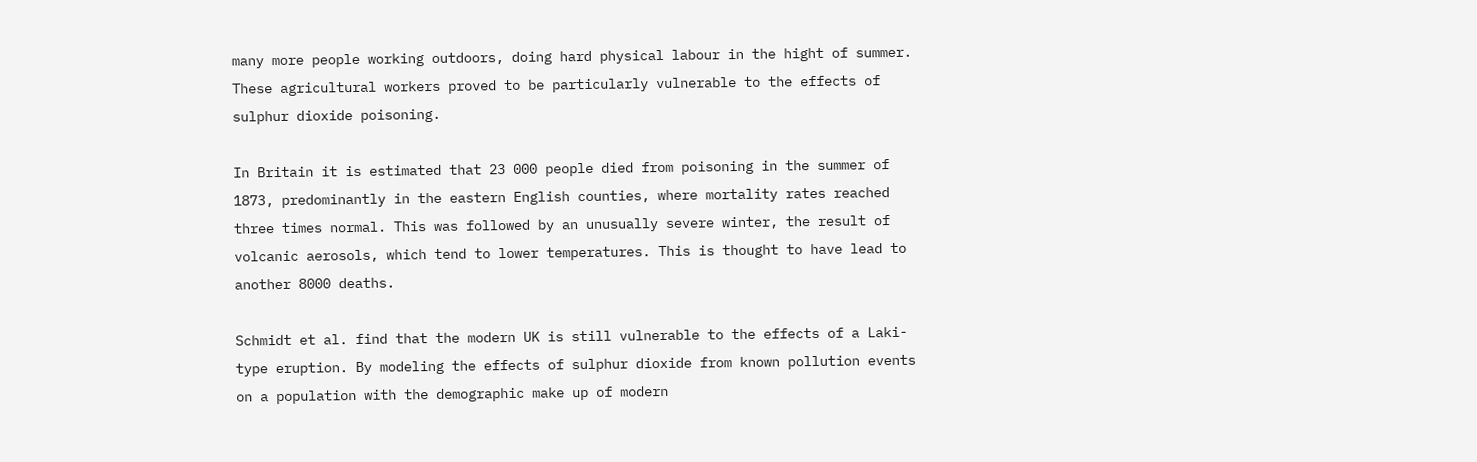many more people working outdoors, doing hard physical labour in the hight of summer. These agricultural workers proved to be particularly vulnerable to the effects of sulphur dioxide poisoning.

In Britain it is estimated that 23 000 people died from poisoning in the summer of 1873, predominantly in the eastern English counties, where mortality rates reached three times normal. This was followed by an unusually severe winter, the result of volcanic aerosols, which tend to lower temperatures. This is thought to have lead to another 8000 deaths.

Schmidt et al. find that the modern UK is still vulnerable to the effects of a Laki-type eruption. By modeling the effects of sulphur dioxide from known pollution events on a population with the demographic make up of modern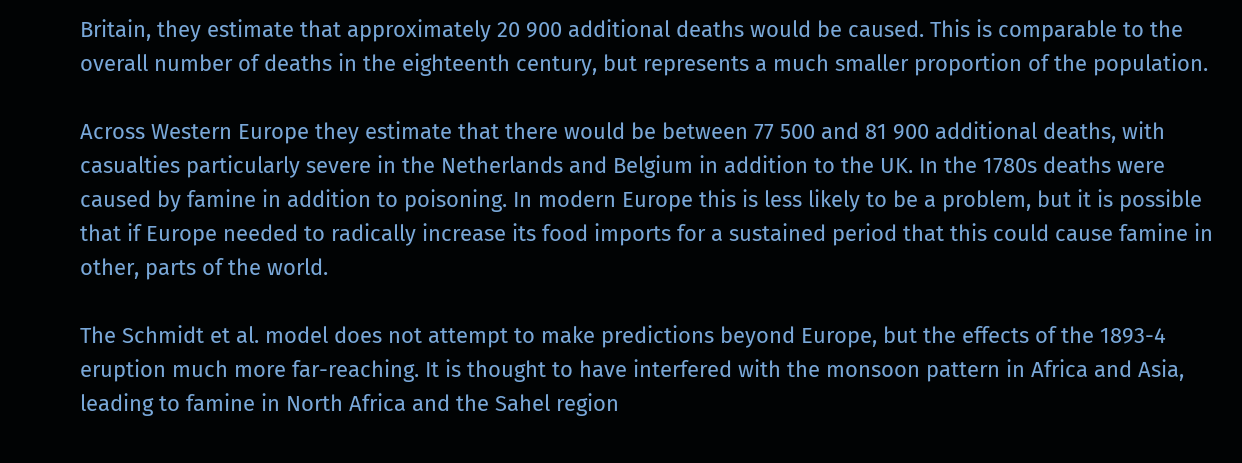Britain, they estimate that approximately 20 900 additional deaths would be caused. This is comparable to the overall number of deaths in the eighteenth century, but represents a much smaller proportion of the population.

Across Western Europe they estimate that there would be between 77 500 and 81 900 additional deaths, with casualties particularly severe in the Netherlands and Belgium in addition to the UK. In the 1780s deaths were caused by famine in addition to poisoning. In modern Europe this is less likely to be a problem, but it is possible that if Europe needed to radically increase its food imports for a sustained period that this could cause famine in other, parts of the world.

The Schmidt et al. model does not attempt to make predictions beyond Europe, but the effects of the 1893-4 eruption much more far-reaching. It is thought to have interfered with the monsoon pattern in Africa and Asia, leading to famine in North Africa and the Sahel region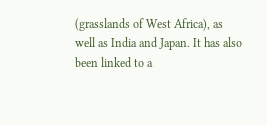(grasslands of West Africa), as well as India and Japan. It has also been linked to a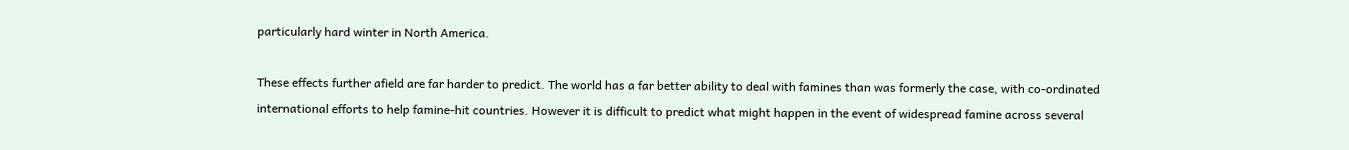particularly hard winter in North America.

These effects further afield are far harder to predict. The world has a far better ability to deal with famines than was formerly the case, with co-ordinated international efforts to help famine-hit countries. However it is difficult to predict what might happen in the event of widespread famine across several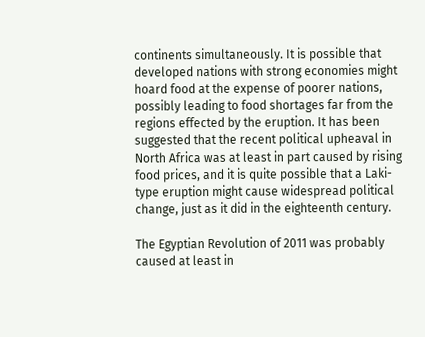continents simultaneously. It is possible that developed nations with strong economies might hoard food at the expense of poorer nations, possibly leading to food shortages far from the regions effected by the eruption. It has been suggested that the recent political upheaval in North Africa was at least in part caused by rising food prices, and it is quite possible that a Laki-type eruption might cause widespread political change, just as it did in the eighteenth century.

The Egyptian Revolution of 2011 was probably caused at least in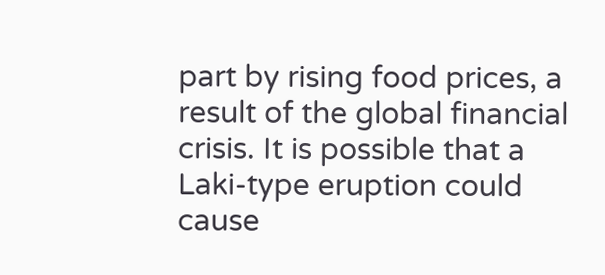part by rising food prices, a result of the global financial crisis. It is possible that a Laki-type eruption could cause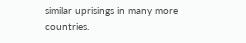similar uprisings in many more countries.